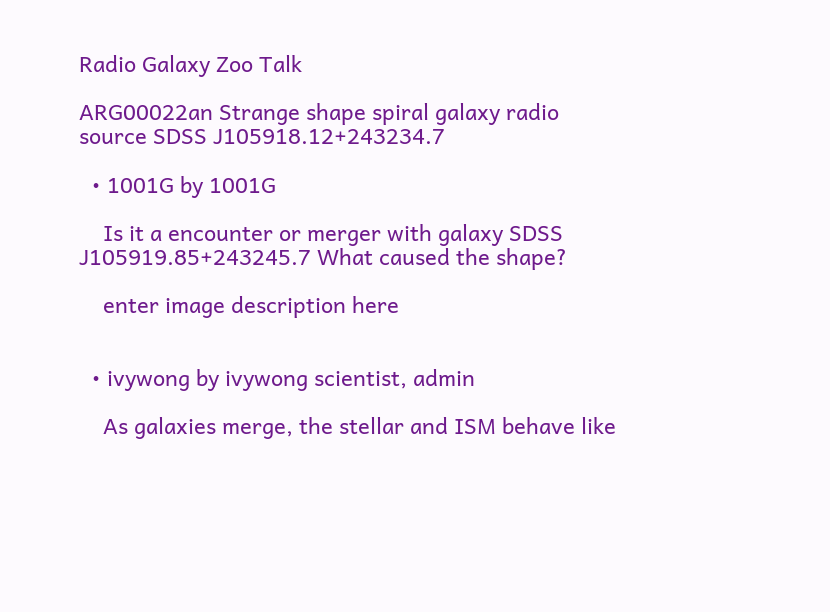Radio Galaxy Zoo Talk

ARG00022an Strange shape spiral galaxy radio source SDSS J105918.12+243234.7

  • 1001G by 1001G

    Is it a encounter or merger with galaxy SDSS J105919.85+243245.7 What caused the shape?

    enter image description here


  • ivywong by ivywong scientist, admin

    As galaxies merge, the stellar and ISM behave like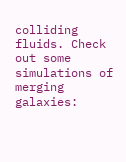colliding fluids. Check out some simulations of merging galaxies: